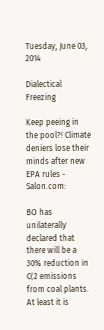Tuesday, June 03, 2014

Dialectical Freezing

Keep peeing in the pool?! Climate deniers lose their minds after new EPA rules - Salon.com:

BO has unilaterally declared that there will be a 30% reduction in C(2 emissions from coal plants. At least it is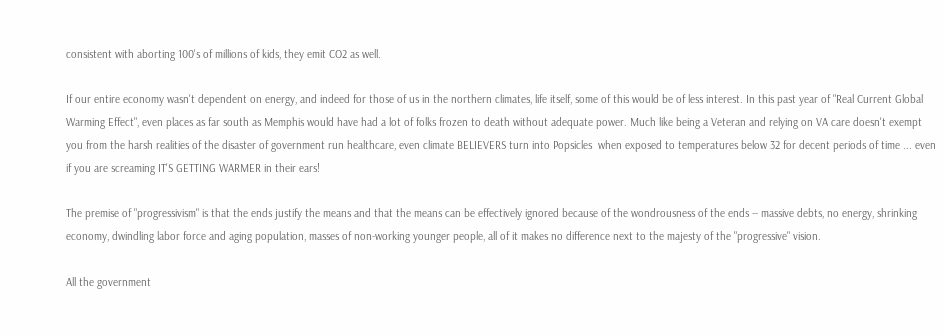consistent with aborting 100's of millions of kids, they emit CO2 as well.

If our entire economy wasn't dependent on energy, and indeed for those of us in the northern climates, life itself, some of this would be of less interest. In this past year of "Real Current Global Warming Effect", even places as far south as Memphis would have had a lot of folks frozen to death without adequate power. Much like being a Veteran and relying on VA care doesn't exempt you from the harsh realities of the disaster of government run healthcare, even climate BELIEVERS turn into Popsicles  when exposed to temperatures below 32 for decent periods of time ... even if you are screaming IT'S GETTING WARMER in their ears!

The premise of "progressivism" is that the ends justify the means and that the means can be effectively ignored because of the wondrousness of the ends -- massive debts, no energy, shrinking economy, dwindling labor force and aging population, masses of non-working younger people, all of it makes no difference next to the majesty of the "progressive" vision.

All the government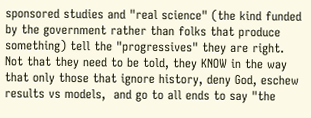sponsored studies and "real science" (the kind funded by the government rather than folks that produce something) tell the "progressives" they are right. Not that they need to be told, they KNOW in the way that only those that ignore history, deny God, eschew results vs models,  and go to all ends to say "the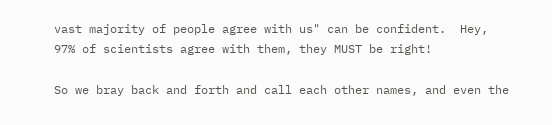vast majority of people agree with us" can be confident.  Hey, 97% of scientists agree with them, they MUST be right!

So we bray back and forth and call each other names, and even the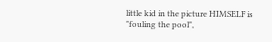little kid in the picture HIMSELF is "fouling the pool",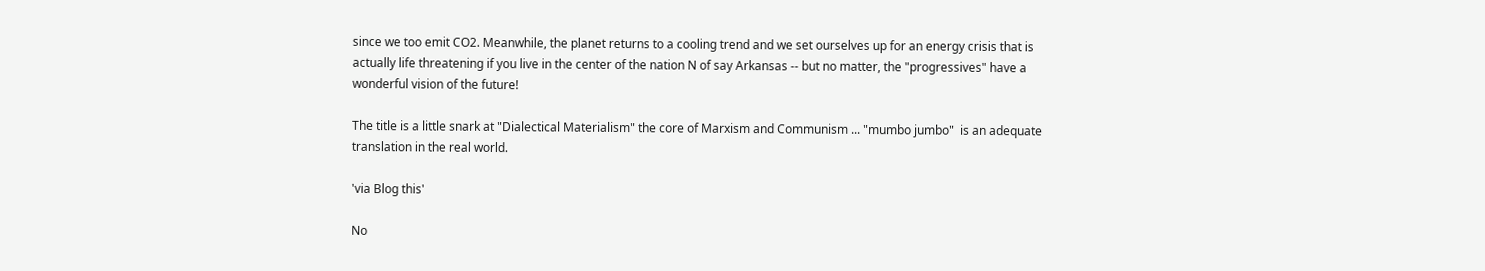since we too emit CO2. Meanwhile, the planet returns to a cooling trend and we set ourselves up for an energy crisis that is actually life threatening if you live in the center of the nation N of say Arkansas -- but no matter, the "progressives" have a wonderful vision of the future!

The title is a little snark at "Dialectical Materialism" the core of Marxism and Communism ... "mumbo jumbo"  is an adequate translation in the real world.

'via Blog this'

No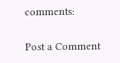comments:

Post a Comment